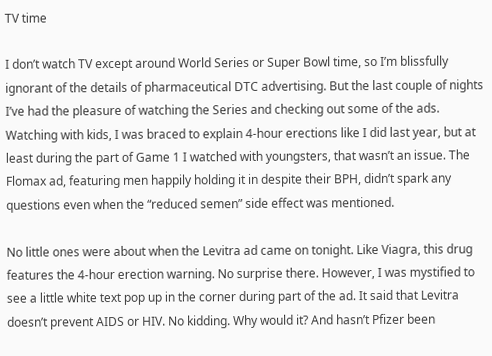TV time

I don’t watch TV except around World Series or Super Bowl time, so I’m blissfully ignorant of the details of pharmaceutical DTC advertising. But the last couple of nights I’ve had the pleasure of watching the Series and checking out some of the ads. Watching with kids, I was braced to explain 4-hour erections like I did last year, but at least during the part of Game 1 I watched with youngsters, that wasn’t an issue. The Flomax ad, featuring men happily holding it in despite their BPH, didn’t spark any questions even when the “reduced semen” side effect was mentioned.

No little ones were about when the Levitra ad came on tonight. Like Viagra, this drug features the 4-hour erection warning. No surprise there. However, I was mystified to see a little white text pop up in the corner during part of the ad. It said that Levitra doesn’t prevent AIDS or HIV. No kidding. Why would it? And hasn’t Pfizer been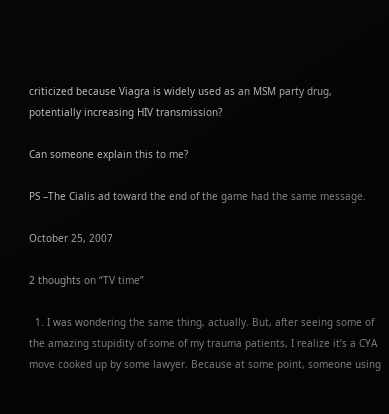criticized because Viagra is widely used as an MSM party drug, potentially increasing HIV transmission?

Can someone explain this to me?

PS –The Cialis ad toward the end of the game had the same message.

October 25, 2007

2 thoughts on “TV time”

  1. I was wondering the same thing, actually. But, after seeing some of the amazing stupidity of some of my trauma patients, I realize it’s a CYA move cooked up by some lawyer. Because at some point, someone using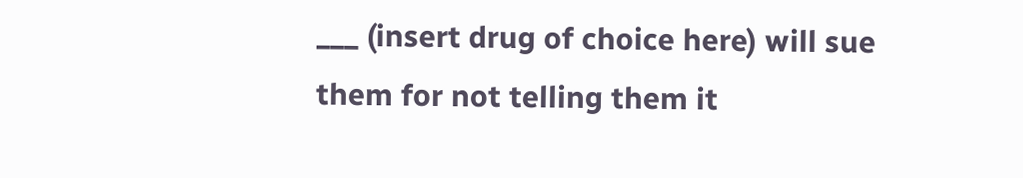___ (insert drug of choice here) will sue them for not telling them it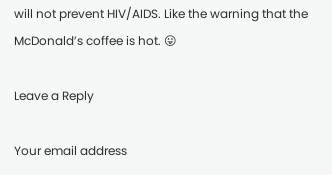will not prevent HIV/AIDS. Like the warning that the McDonald’s coffee is hot. 😛

Leave a Reply

Your email address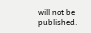will not be published.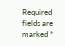Required fields are marked *